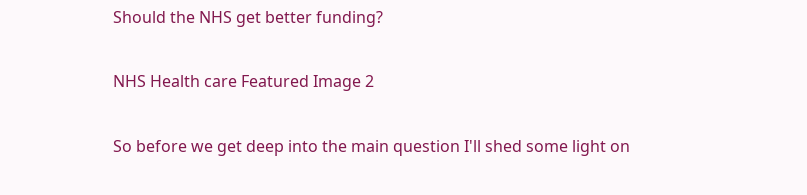Should the NHS get better funding?

NHS Health care Featured Image 2

So before we get deep into the main question I'll shed some light on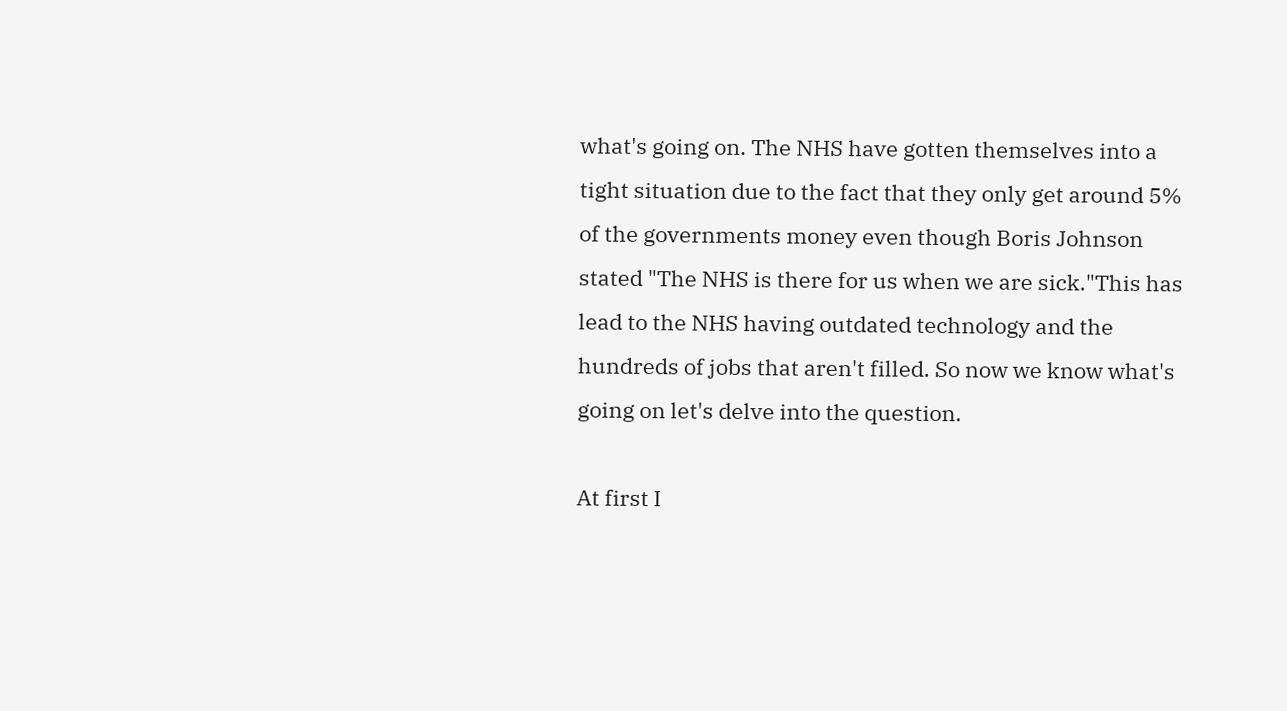what's going on. The NHS have gotten themselves into a tight situation due to the fact that they only get around 5% of the governments money even though Boris Johnson stated "The NHS is there for us when we are sick."This has lead to the NHS having outdated technology and the hundreds of jobs that aren't filled. So now we know what's going on let's delve into the question.

At first I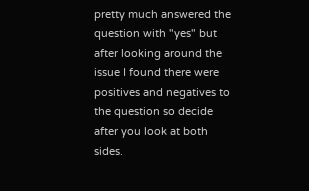pretty much answered the question with "yes" but after looking around the issue I found there were positives and negatives to the question so decide after you look at both sides.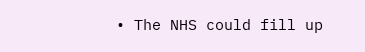• The NHS could fill up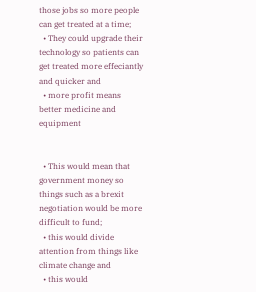those jobs so more people can get treated at a time;
  • They could upgrade their technology so patients can get treated more effeciantly and quicker and
  • more profit means better medicine and equipment


  • This would mean that government money so things such as a brexit negotiation would be more difficult to fund;
  • this would divide attention from things like climate change and
  • this would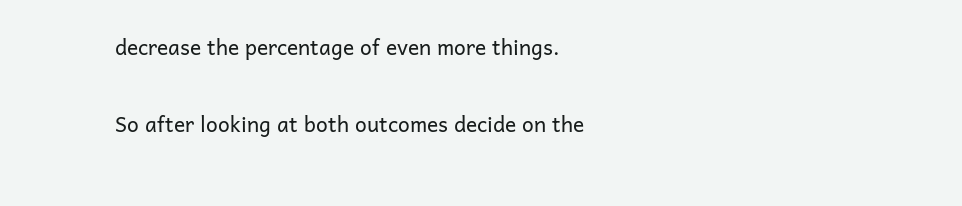decrease the percentage of even more things.

So after looking at both outcomes decide on the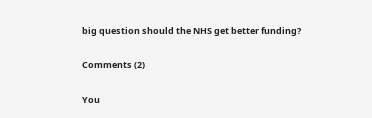big question should the NHS get better funding?

Comments (2)

You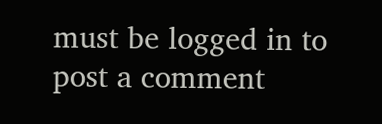must be logged in to post a comment